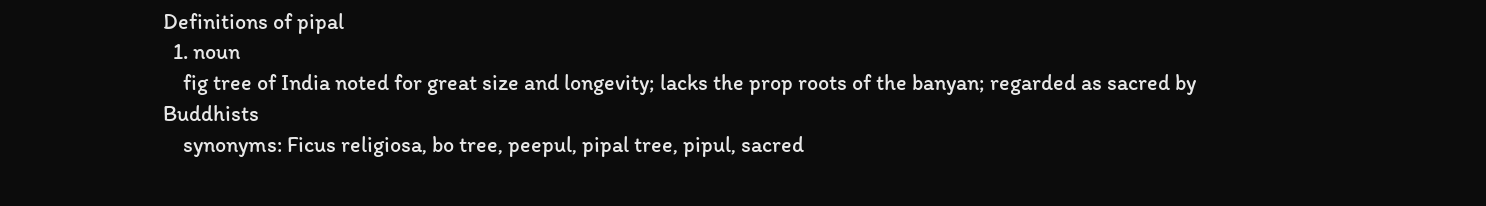Definitions of pipal
  1. noun
    fig tree of India noted for great size and longevity; lacks the prop roots of the banyan; regarded as sacred by Buddhists
    synonyms: Ficus religiosa, bo tree, peepul, pipal tree, pipul, sacred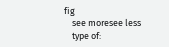fig
    see moresee less
    type of: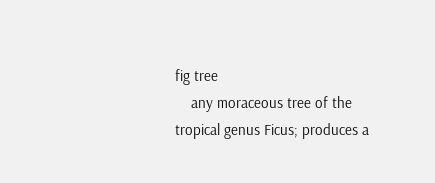fig tree
    any moraceous tree of the tropical genus Ficus; produces a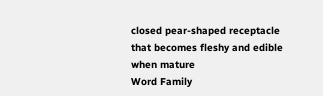closed pear-shaped receptacle that becomes fleshy and edible when mature
Word Family